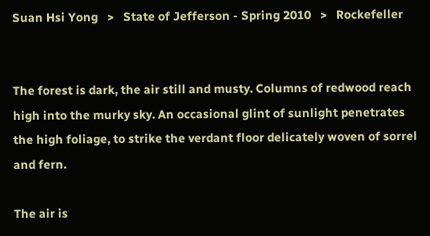Suan Hsi Yong   >   State of Jefferson - Spring 2010   >   Rockefeller


The forest is dark, the air still and musty. Columns of redwood reach high into the murky sky. An occasional glint of sunlight penetrates the high foliage, to strike the verdant floor delicately woven of sorrel and fern.

The air is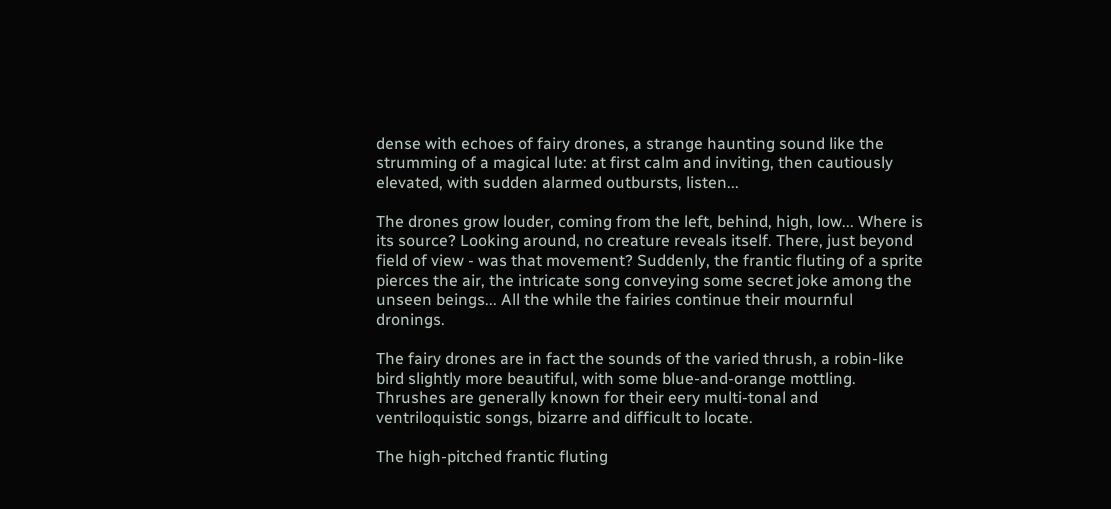dense with echoes of fairy drones, a strange haunting sound like the strumming of a magical lute: at first calm and inviting, then cautiously elevated, with sudden alarmed outbursts, listen...

The drones grow louder, coming from the left, behind, high, low... Where is its source? Looking around, no creature reveals itself. There, just beyond field of view - was that movement? Suddenly, the frantic fluting of a sprite pierces the air, the intricate song conveying some secret joke among the unseen beings... All the while the fairies continue their mournful dronings.

The fairy drones are in fact the sounds of the varied thrush, a robin-like bird slightly more beautiful, with some blue-and-orange mottling. Thrushes are generally known for their eery multi-tonal and ventriloquistic songs, bizarre and difficult to locate.

The high-pitched frantic fluting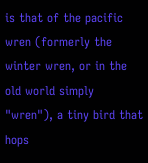is that of the pacific wren (formerly the winter wren, or in the old world simply "wren"), a tiny bird that hops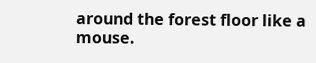around the forest floor like a mouse.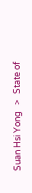Suan Hsi Yong   >   State of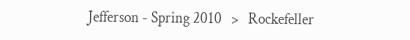Jefferson - Spring 2010   >   Rockefeller